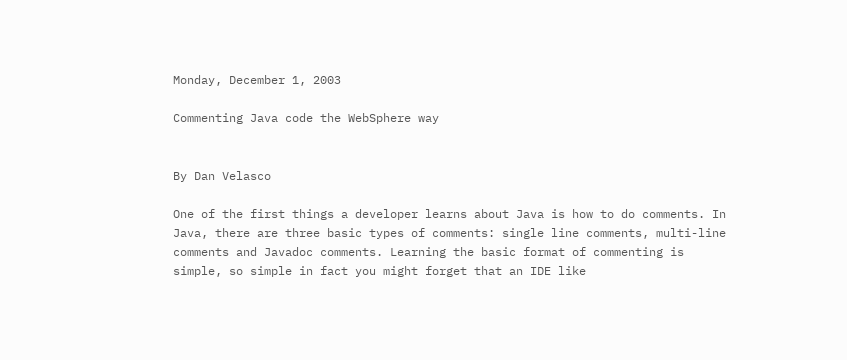Monday, December 1, 2003

Commenting Java code the WebSphere way


By Dan Velasco

One of the first things a developer learns about Java is how to do comments. In Java, there are three basic types of comments: single line comments, multi-line comments and Javadoc comments. Learning the basic format of commenting is simple, so simple in fact you might forget that an IDE like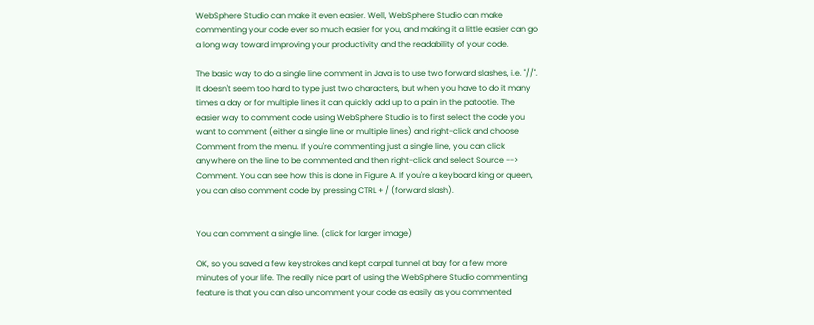WebSphere Studio can make it even easier. Well, WebSphere Studio can make commenting your code ever so much easier for you, and making it a little easier can go a long way toward improving your productivity and the readability of your code.

The basic way to do a single line comment in Java is to use two forward slashes, i.e. "//". It doesn't seem too hard to type just two characters, but when you have to do it many times a day or for multiple lines it can quickly add up to a pain in the patootie. The easier way to comment code using WebSphere Studio is to first select the code you want to comment (either a single line or multiple lines) and right-click and choose Comment from the menu. If you're commenting just a single line, you can click anywhere on the line to be commented and then right-click and select Source --> Comment. You can see how this is done in Figure A. If you're a keyboard king or queen, you can also comment code by pressing CTRL + / (forward slash).


You can comment a single line. (click for larger image)

OK, so you saved a few keystrokes and kept carpal tunnel at bay for a few more minutes of your life. The really nice part of using the WebSphere Studio commenting feature is that you can also uncomment your code as easily as you commented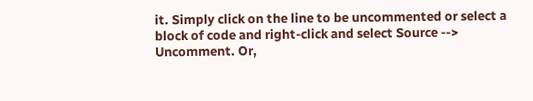it. Simply click on the line to be uncommented or select a block of code and right-click and select Source --> Uncomment. Or,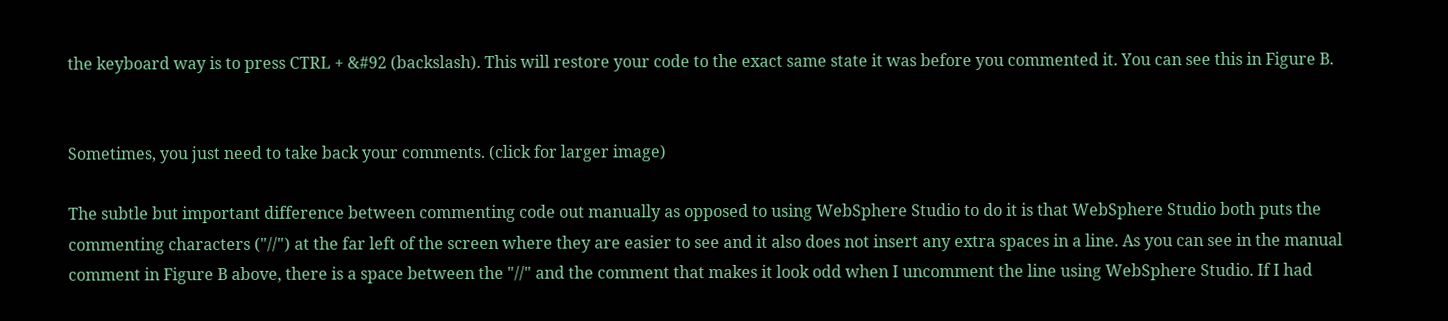the keyboard way is to press CTRL + &#92 (backslash). This will restore your code to the exact same state it was before you commented it. You can see this in Figure B.


Sometimes, you just need to take back your comments. (click for larger image)

The subtle but important difference between commenting code out manually as opposed to using WebSphere Studio to do it is that WebSphere Studio both puts the commenting characters ("//") at the far left of the screen where they are easier to see and it also does not insert any extra spaces in a line. As you can see in the manual comment in Figure B above, there is a space between the "//" and the comment that makes it look odd when I uncomment the line using WebSphere Studio. If I had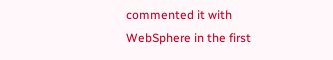commented it with WebSphere in the first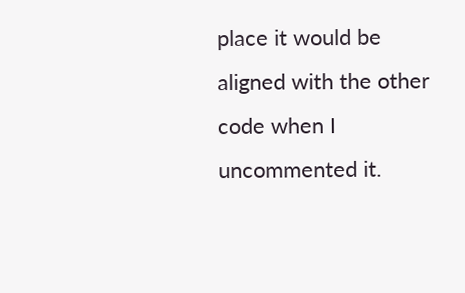place it would be aligned with the other code when I uncommented it.